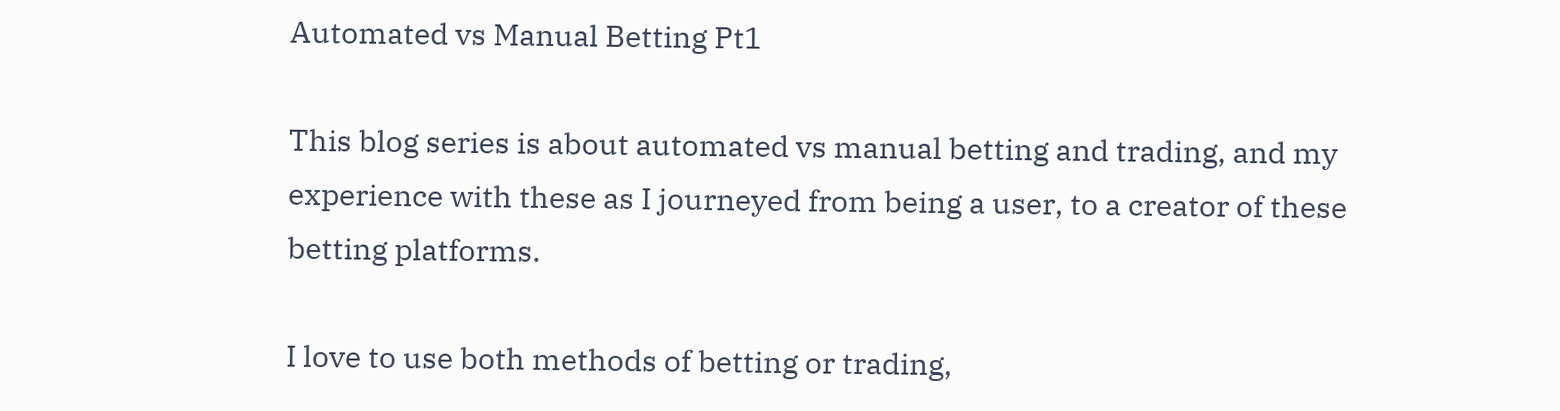Automated vs Manual Betting Pt1

This blog series is about automated vs manual betting and trading, and my experience with these as I journeyed from being a user, to a creator of these betting platforms.

I love to use both methods of betting or trading,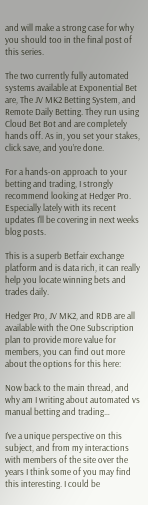and will make a strong case for why you should too in the final post of this series.

The two currently fully automated systems available at Exponential Bet are, The JV MK2 Betting System, and Remote Daily Betting. They run using Cloud Bet Bot and are completely hands off. As in, you set your stakes, click save, and you’re done.

For a hands-on approach to your betting and trading, I strongly recommend looking at Hedger Pro. Especially lately with its recent updates I'll be covering in next weeks blog posts.

This is a superb Betfair exchange platform and is data rich, it can really help you locate winning bets and trades daily.

Hedger Pro, JV MK2, and RDB are all available with the One Subscription plan to provide more value for members, you can find out more about the options for this here:

Now back to the main thread, and why am I writing about automated vs manual betting and trading…

I’ve a unique perspective on this subject, and from my interactions with members of the site over the years I think some of you may find this interesting. I could be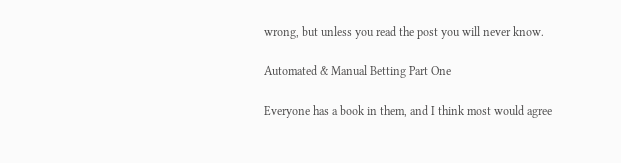wrong, but unless you read the post you will never know.

Automated & Manual Betting Part One

Everyone has a book in them, and I think most would agree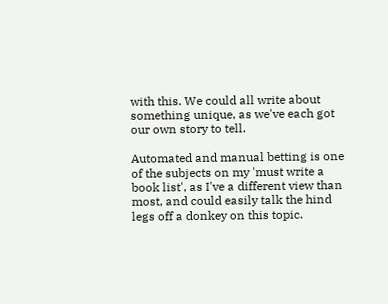with this. We could all write about something unique, as we've each got our own story to tell.

Automated and manual betting is one of the subjects on my 'must write a book list', as I've a different view than most, and could easily talk the hind legs off a donkey on this topic.